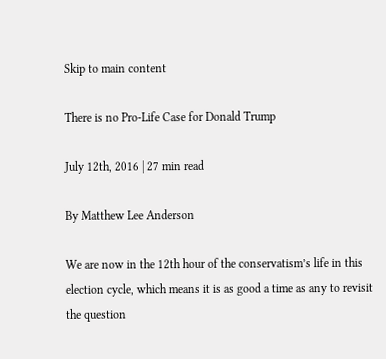Skip to main content

There is no Pro-Life Case for Donald Trump

July 12th, 2016 | 27 min read

By Matthew Lee Anderson

We are now in the 12th hour of the conservatism’s life in this election cycle, which means it is as good a time as any to revisit the question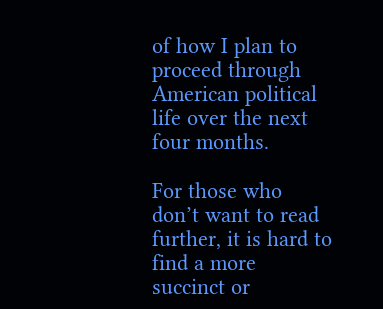of how I plan to proceed through American political life over the next four months.

For those who don’t want to read further, it is hard to find a more succinct or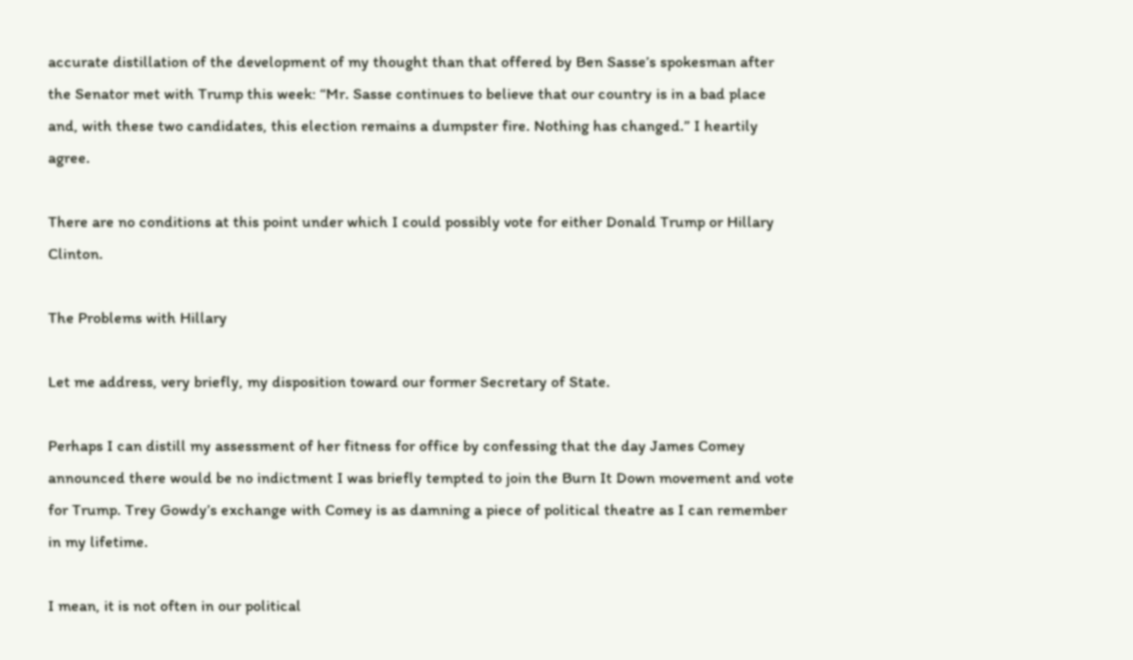accurate distillation of the development of my thought than that offered by Ben Sasse’s spokesman after the Senator met with Trump this week: “Mr. Sasse continues to believe that our country is in a bad place and, with these two candidates, this election remains a dumpster fire. Nothing has changed.” I heartily agree.

There are no conditions at this point under which I could possibly vote for either Donald Trump or Hillary Clinton.

The Problems with Hillary

Let me address, very briefly, my disposition toward our former Secretary of State.

Perhaps I can distill my assessment of her fitness for office by confessing that the day James Comey announced there would be no indictment I was briefly tempted to join the Burn It Down movement and vote for Trump. Trey Gowdy’s exchange with Comey is as damning a piece of political theatre as I can remember in my lifetime.

I mean, it is not often in our political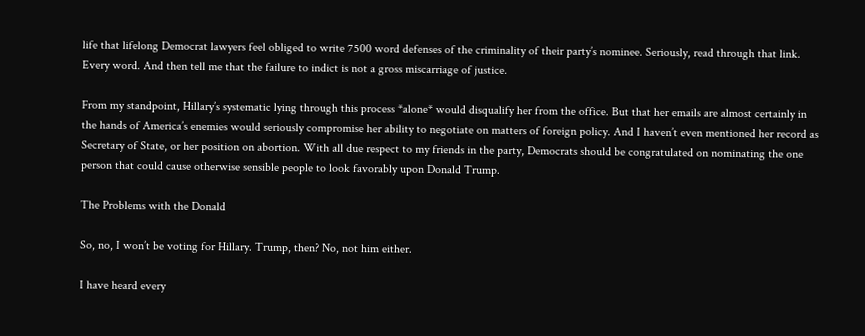life that lifelong Democrat lawyers feel obliged to write 7500 word defenses of the criminality of their party’s nominee. Seriously, read through that link. Every word. And then tell me that the failure to indict is not a gross miscarriage of justice.

From my standpoint, Hillary’s systematic lying through this process *alone* would disqualify her from the office. But that her emails are almost certainly in the hands of America’s enemies would seriously compromise her ability to negotiate on matters of foreign policy. And I haven’t even mentioned her record as Secretary of State, or her position on abortion. With all due respect to my friends in the party, Democrats should be congratulated on nominating the one person that could cause otherwise sensible people to look favorably upon Donald Trump.

The Problems with the Donald

So, no, I won’t be voting for Hillary. Trump, then? No, not him either.

I have heard every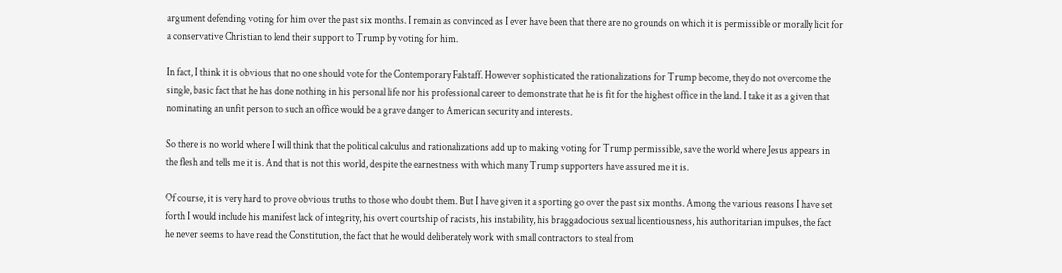argument defending voting for him over the past six months. I remain as convinced as I ever have been that there are no grounds on which it is permissible or morally licit for a conservative Christian to lend their support to Trump by voting for him.

In fact, I think it is obvious that no one should vote for the Contemporary Falstaff. However sophisticated the rationalizations for Trump become, they do not overcome the single, basic fact that he has done nothing in his personal life nor his professional career to demonstrate that he is fit for the highest office in the land. I take it as a given that nominating an unfit person to such an office would be a grave danger to American security and interests.

So there is no world where I will think that the political calculus and rationalizations add up to making voting for Trump permissible, save the world where Jesus appears in the flesh and tells me it is. And that is not this world, despite the earnestness with which many Trump supporters have assured me it is.

Of course, it is very hard to prove obvious truths to those who doubt them. But I have given it a sporting go over the past six months. Among the various reasons I have set forth I would include his manifest lack of integrity, his overt courtship of racists, his instability, his braggadocious sexual licentiousness, his authoritarian impulses, the fact he never seems to have read the Constitution, the fact that he would deliberately work with small contractors to steal from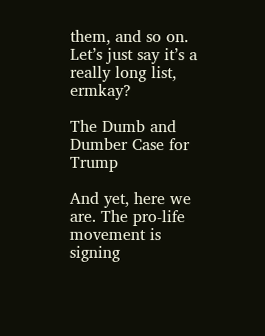them, and so on. Let’s just say it’s a really long list, ermkay?

The Dumb and Dumber Case for Trump

And yet, here we are. The pro-life movement is signing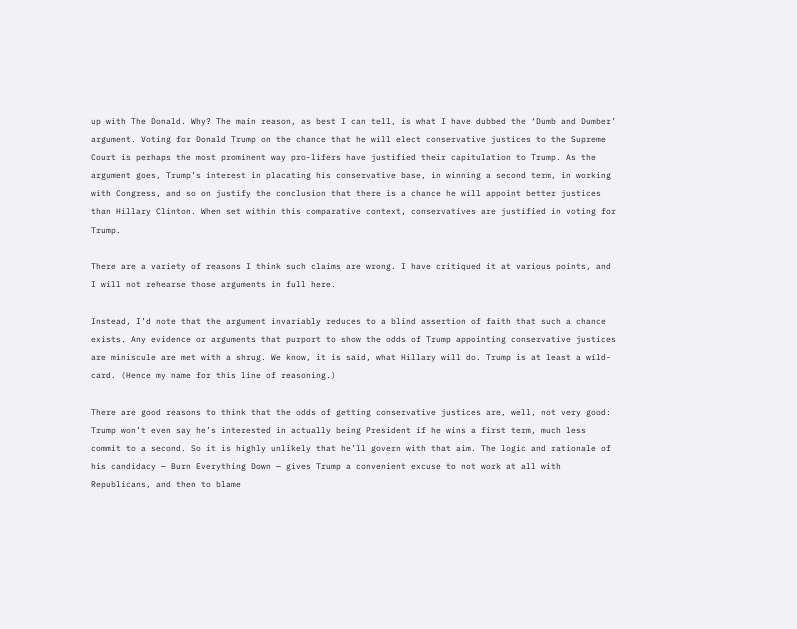up with The Donald. Why? The main reason, as best I can tell, is what I have dubbed the ‘Dumb and Dumber’ argument. Voting for Donald Trump on the chance that he will elect conservative justices to the Supreme Court is perhaps the most prominent way pro-lifers have justified their capitulation to Trump. As the argument goes, Trump’s interest in placating his conservative base, in winning a second term, in working with Congress, and so on justify the conclusion that there is a chance he will appoint better justices than Hillary Clinton. When set within this comparative context, conservatives are justified in voting for Trump.

There are a variety of reasons I think such claims are wrong. I have critiqued it at various points, and I will not rehearse those arguments in full here.

Instead, I’d note that the argument invariably reduces to a blind assertion of faith that such a chance exists. Any evidence or arguments that purport to show the odds of Trump appointing conservative justices are miniscule are met with a shrug. We know, it is said, what Hillary will do. Trump is at least a wild-card. (Hence my name for this line of reasoning.)

There are good reasons to think that the odds of getting conservative justices are, well, not very good: Trump won’t even say he’s interested in actually being President if he wins a first term, much less commit to a second. So it is highly unlikely that he’ll govern with that aim. The logic and rationale of his candidacy — Burn Everything Down — gives Trump a convenient excuse to not work at all with Republicans, and then to blame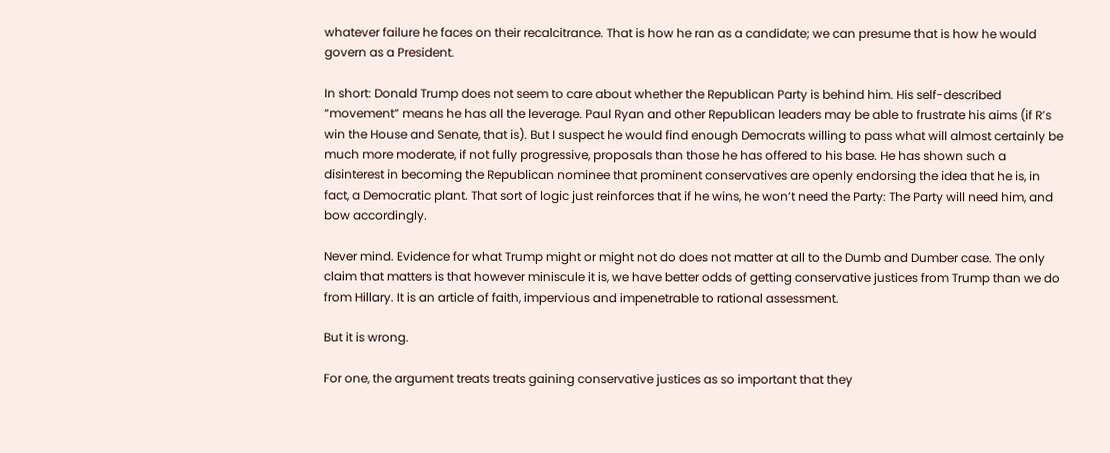whatever failure he faces on their recalcitrance. That is how he ran as a candidate; we can presume that is how he would govern as a President.

In short: Donald Trump does not seem to care about whether the Republican Party is behind him. His self-described “movement” means he has all the leverage. Paul Ryan and other Republican leaders may be able to frustrate his aims (if R’s win the House and Senate, that is). But I suspect he would find enough Democrats willing to pass what will almost certainly be much more moderate, if not fully progressive, proposals than those he has offered to his base. He has shown such a disinterest in becoming the Republican nominee that prominent conservatives are openly endorsing the idea that he is, in fact, a Democratic plant. That sort of logic just reinforces that if he wins, he won’t need the Party: The Party will need him, and bow accordingly.

Never mind. Evidence for what Trump might or might not do does not matter at all to the Dumb and Dumber case. The only claim that matters is that however miniscule it is, we have better odds of getting conservative justices from Trump than we do from Hillary. It is an article of faith, impervious and impenetrable to rational assessment.

But it is wrong.

For one, the argument treats treats gaining conservative justices as so important that they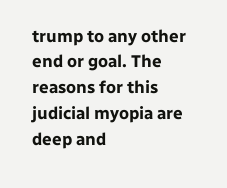trump to any other end or goal. The reasons for this judicial myopia are deep and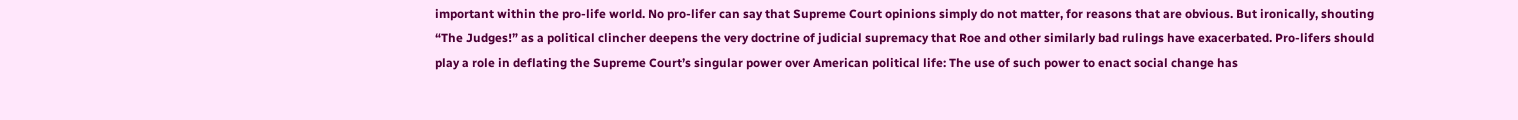important within the pro-life world. No pro-lifer can say that Supreme Court opinions simply do not matter, for reasons that are obvious. But ironically, shouting “The Judges!” as a political clincher deepens the very doctrine of judicial supremacy that Roe and other similarly bad rulings have exacerbated. Pro-lifers should play a role in deflating the Supreme Court’s singular power over American political life: The use of such power to enact social change has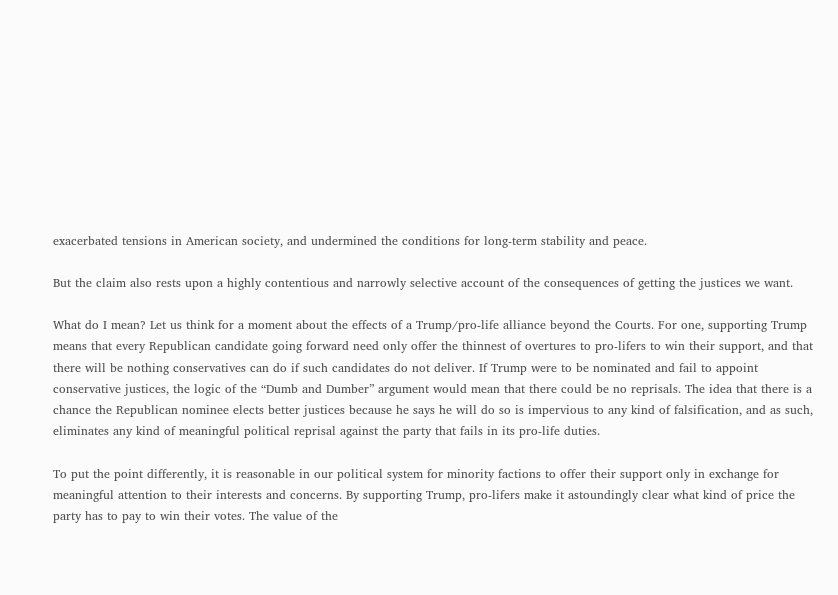exacerbated tensions in American society, and undermined the conditions for long-term stability and peace.

But the claim also rests upon a highly contentious and narrowly selective account of the consequences of getting the justices we want.

What do I mean? Let us think for a moment about the effects of a Trump/pro-life alliance beyond the Courts. For one, supporting Trump means that every Republican candidate going forward need only offer the thinnest of overtures to pro-lifers to win their support, and that there will be nothing conservatives can do if such candidates do not deliver. If Trump were to be nominated and fail to appoint conservative justices, the logic of the “Dumb and Dumber” argument would mean that there could be no reprisals. The idea that there is a chance the Republican nominee elects better justices because he says he will do so is impervious to any kind of falsification, and as such, eliminates any kind of meaningful political reprisal against the party that fails in its pro-life duties.

To put the point differently, it is reasonable in our political system for minority factions to offer their support only in exchange for meaningful attention to their interests and concerns. By supporting Trump, pro-lifers make it astoundingly clear what kind of price the party has to pay to win their votes. The value of the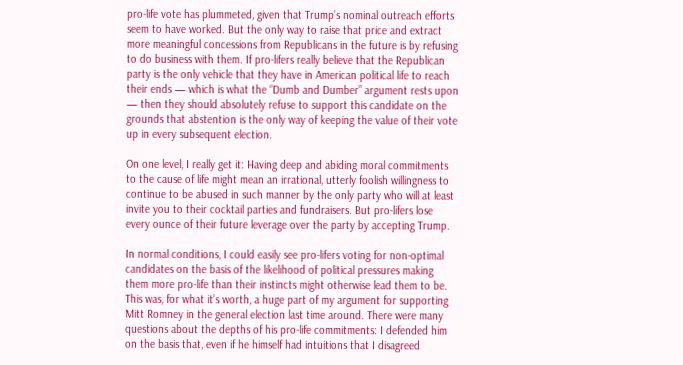pro-life vote has plummeted, given that Trump’s nominal outreach efforts seem to have worked. But the only way to raise that price and extract more meaningful concessions from Republicans in the future is by refusing to do business with them. If pro-lifers really believe that the Republican party is the only vehicle that they have in American political life to reach their ends — which is what the “Dumb and Dumber” argument rests upon — then they should absolutely refuse to support this candidate on the grounds that abstention is the only way of keeping the value of their vote up in every subsequent election.

On one level, I really get it: Having deep and abiding moral commitments to the cause of life might mean an irrational, utterly foolish willingness to continue to be abused in such manner by the only party who will at least invite you to their cocktail parties and fundraisers. But pro-lifers lose every ounce of their future leverage over the party by accepting Trump.

In normal conditions, I could easily see pro-lifers voting for non-optimal candidates on the basis of the likelihood of political pressures making them more pro-life than their instincts might otherwise lead them to be. This was, for what it’s worth, a huge part of my argument for supporting Mitt Romney in the general election last time around. There were many questions about the depths of his pro-life commitments: I defended him on the basis that, even if he himself had intuitions that I disagreed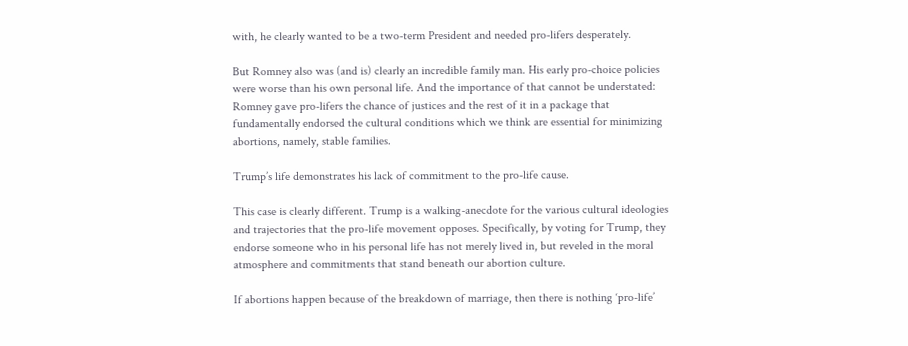with, he clearly wanted to be a two-term President and needed pro-lifers desperately.

But Romney also was (and is) clearly an incredible family man. His early pro-choice policies were worse than his own personal life. And the importance of that cannot be understated: Romney gave pro-lifers the chance of justices and the rest of it in a package that fundamentally endorsed the cultural conditions which we think are essential for minimizing abortions, namely, stable families.

Trump’s life demonstrates his lack of commitment to the pro-life cause.

This case is clearly different. Trump is a walking-anecdote for the various cultural ideologies and trajectories that the pro-life movement opposes. Specifically, by voting for Trump, they endorse someone who in his personal life has not merely lived in, but reveled in the moral atmosphere and commitments that stand beneath our abortion culture.

If abortions happen because of the breakdown of marriage, then there is nothing ‘pro-life’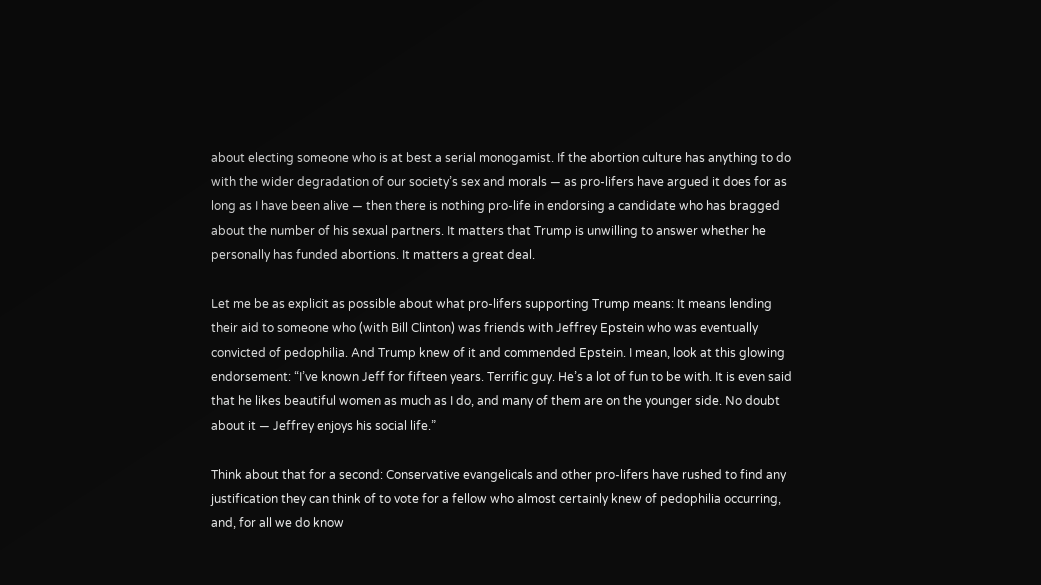about electing someone who is at best a serial monogamist. If the abortion culture has anything to do with the wider degradation of our society’s sex and morals — as pro-lifers have argued it does for as long as I have been alive — then there is nothing pro-life in endorsing a candidate who has bragged about the number of his sexual partners. It matters that Trump is unwilling to answer whether he personally has funded abortions. It matters a great deal.

Let me be as explicit as possible about what pro-lifers supporting Trump means: It means lending their aid to someone who (with Bill Clinton) was friends with Jeffrey Epstein who was eventually convicted of pedophilia. And Trump knew of it and commended Epstein. I mean, look at this glowing endorsement: “I’ve known Jeff for fifteen years. Terrific guy. He’s a lot of fun to be with. It is even said that he likes beautiful women as much as I do, and many of them are on the younger side. No doubt about it — Jeffrey enjoys his social life.”

Think about that for a second: Conservative evangelicals and other pro-lifers have rushed to find any justification they can think of to vote for a fellow who almost certainly knew of pedophilia occurring, and, for all we do know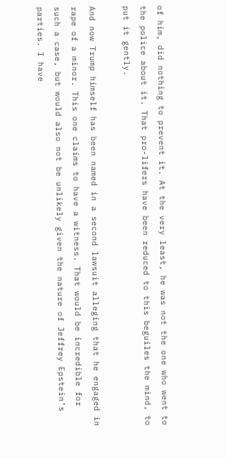of him, did nothing to prevent it. At the very least, he was not the one who went to the police about it. That pro-lifers have been reduced to this beguiles the mind, to put it gently.

And now Trump himself has been named in a second lawsuit alleging that he engaged in rape of a minor. This one claims to have a witness. That would be incredible for such a case, but would also not be unlikely given the nature of Jeffrey Epstein’s parties. I have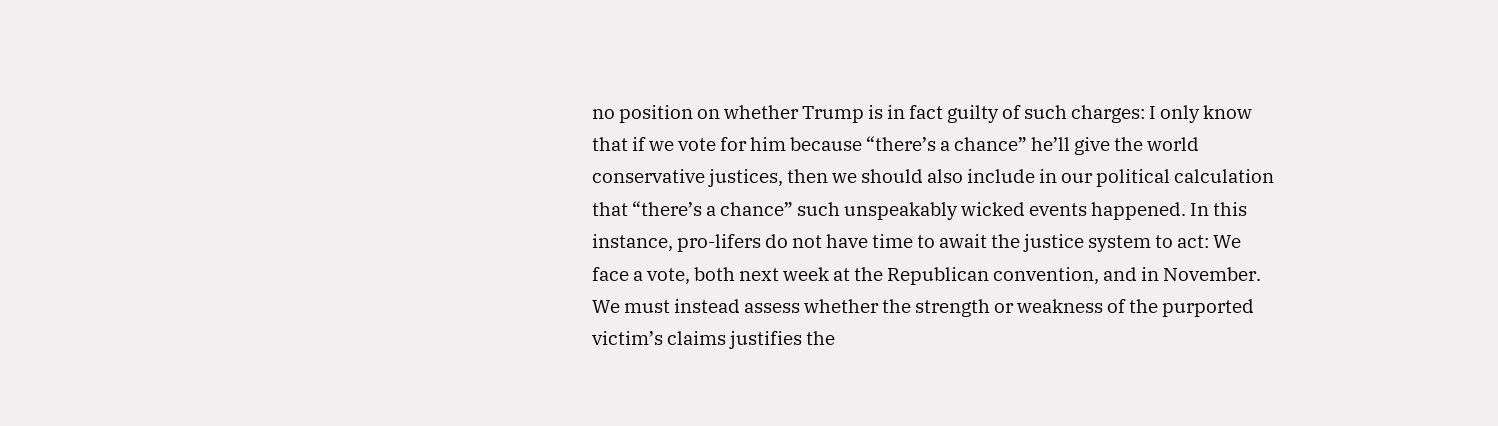no position on whether Trump is in fact guilty of such charges: I only know that if we vote for him because “there’s a chance” he’ll give the world conservative justices, then we should also include in our political calculation that “there’s a chance” such unspeakably wicked events happened. In this instance, pro-lifers do not have time to await the justice system to act: We face a vote, both next week at the Republican convention, and in November. We must instead assess whether the strength or weakness of the purported victim’s claims justifies the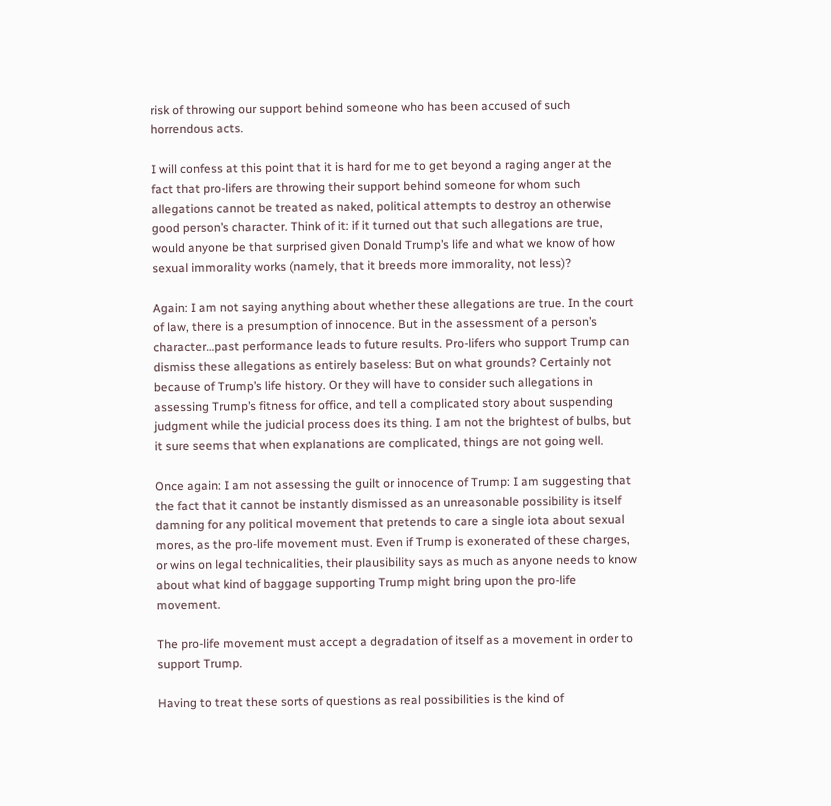risk of throwing our support behind someone who has been accused of such horrendous acts.

I will confess at this point that it is hard for me to get beyond a raging anger at the fact that pro-lifers are throwing their support behind someone for whom such allegations cannot be treated as naked, political attempts to destroy an otherwise good person’s character. Think of it: if it turned out that such allegations are true, would anyone be that surprised given Donald Trump’s life and what we know of how sexual immorality works (namely, that it breeds more immorality, not less)?

Again: I am not saying anything about whether these allegations are true. In the court of law, there is a presumption of innocence. But in the assessment of a person’s character…past performance leads to future results. Pro-lifers who support Trump can dismiss these allegations as entirely baseless: But on what grounds? Certainly not because of Trump’s life history. Or they will have to consider such allegations in assessing Trump’s fitness for office, and tell a complicated story about suspending judgment while the judicial process does its thing. I am not the brightest of bulbs, but it sure seems that when explanations are complicated, things are not going well.

Once again: I am not assessing the guilt or innocence of Trump: I am suggesting that the fact that it cannot be instantly dismissed as an unreasonable possibility is itself damning for any political movement that pretends to care a single iota about sexual mores, as the pro-life movement must. Even if Trump is exonerated of these charges, or wins on legal technicalities, their plausibility says as much as anyone needs to know about what kind of baggage supporting Trump might bring upon the pro-life movement.

The pro-life movement must accept a degradation of itself as a movement in order to support Trump.

Having to treat these sorts of questions as real possibilities is the kind of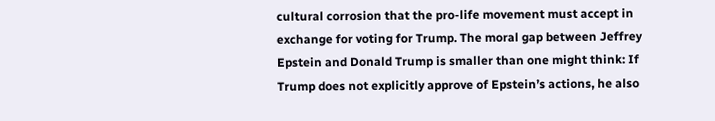cultural corrosion that the pro-life movement must accept in exchange for voting for Trump. The moral gap between Jeffrey Epstein and Donald Trump is smaller than one might think: If Trump does not explicitly approve of Epstein’s actions, he also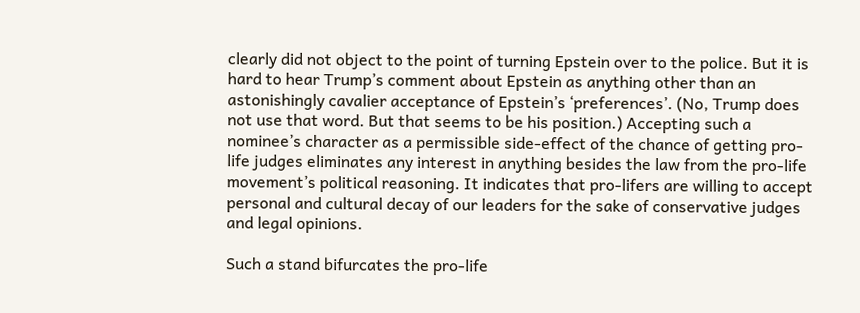clearly did not object to the point of turning Epstein over to the police. But it is hard to hear Trump’s comment about Epstein as anything other than an astonishingly cavalier acceptance of Epstein’s ‘preferences’. (No, Trump does not use that word. But that seems to be his position.) Accepting such a nominee’s character as a permissible side-effect of the chance of getting pro-life judges eliminates any interest in anything besides the law from the pro-life movement’s political reasoning. It indicates that pro-lifers are willing to accept personal and cultural decay of our leaders for the sake of conservative judges and legal opinions.

Such a stand bifurcates the pro-life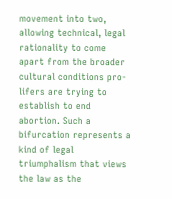movement into two, allowing technical, legal rationality to come apart from the broader cultural conditions pro-lifers are trying to establish to end abortion. Such a bifurcation represents a kind of legal triumphalism that views the law as the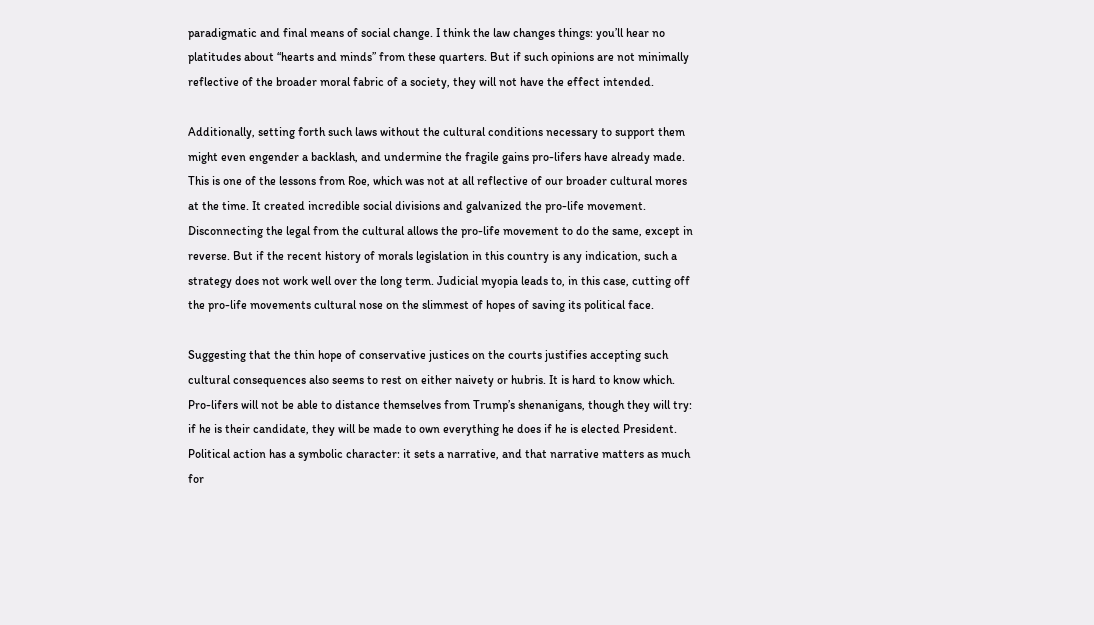paradigmatic and final means of social change. I think the law changes things: you’ll hear no platitudes about “hearts and minds” from these quarters. But if such opinions are not minimally reflective of the broader moral fabric of a society, they will not have the effect intended.

Additionally, setting forth such laws without the cultural conditions necessary to support them might even engender a backlash, and undermine the fragile gains pro-lifers have already made. This is one of the lessons from Roe, which was not at all reflective of our broader cultural mores at the time. It created incredible social divisions and galvanized the pro-life movement. Disconnecting the legal from the cultural allows the pro-life movement to do the same, except in reverse. But if the recent history of morals legislation in this country is any indication, such a strategy does not work well over the long term. Judicial myopia leads to, in this case, cutting off the pro-life movements cultural nose on the slimmest of hopes of saving its political face.

Suggesting that the thin hope of conservative justices on the courts justifies accepting such cultural consequences also seems to rest on either naivety or hubris. It is hard to know which. Pro-lifers will not be able to distance themselves from Trump’s shenanigans, though they will try: if he is their candidate, they will be made to own everything he does if he is elected President. Political action has a symbolic character: it sets a narrative, and that narrative matters as much for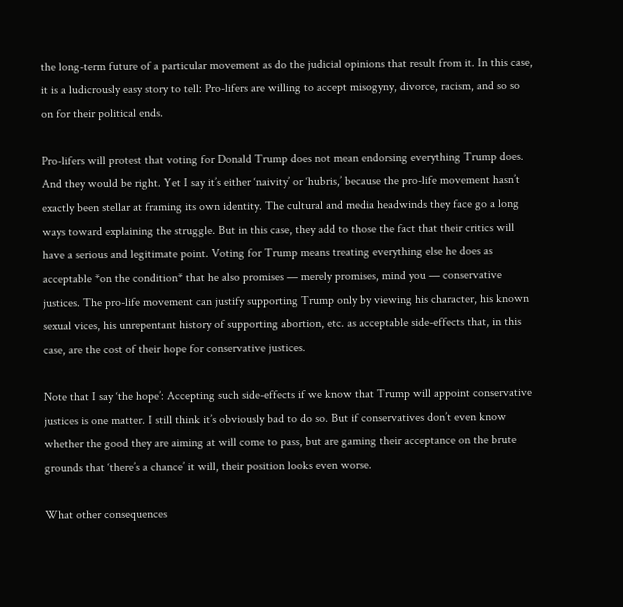the long-term future of a particular movement as do the judicial opinions that result from it. In this case, it is a ludicrously easy story to tell: Pro-lifers are willing to accept misogyny, divorce, racism, and so so on for their political ends.

Pro-lifers will protest that voting for Donald Trump does not mean endorsing everything Trump does. And they would be right. Yet I say it’s either ‘naivity’ or ‘hubris,’ because the pro-life movement hasn’t exactly been stellar at framing its own identity. The cultural and media headwinds they face go a long ways toward explaining the struggle. But in this case, they add to those the fact that their critics will have a serious and legitimate point. Voting for Trump means treating everything else he does as acceptable *on the condition* that he also promises — merely promises, mind you — conservative justices. The pro-life movement can justify supporting Trump only by viewing his character, his known sexual vices, his unrepentant history of supporting abortion, etc. as acceptable side-effects that, in this case, are the cost of their hope for conservative justices.

Note that I say ‘the hope’: Accepting such side-effects if we know that Trump will appoint conservative justices is one matter. I still think it’s obviously bad to do so. But if conservatives don’t even know whether the good they are aiming at will come to pass, but are gaming their acceptance on the brute grounds that ‘there’s a chance’ it will, their position looks even worse.

What other consequences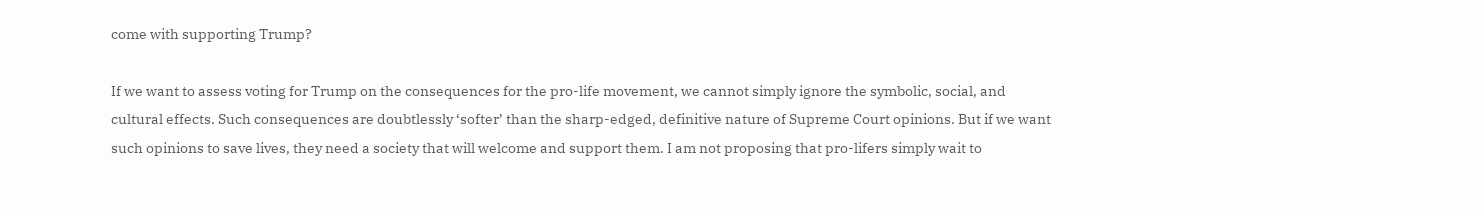come with supporting Trump?

If we want to assess voting for Trump on the consequences for the pro-life movement, we cannot simply ignore the symbolic, social, and cultural effects. Such consequences are doubtlessly ‘softer’ than the sharp-edged, definitive nature of Supreme Court opinions. But if we want such opinions to save lives, they need a society that will welcome and support them. I am not proposing that pro-lifers simply wait to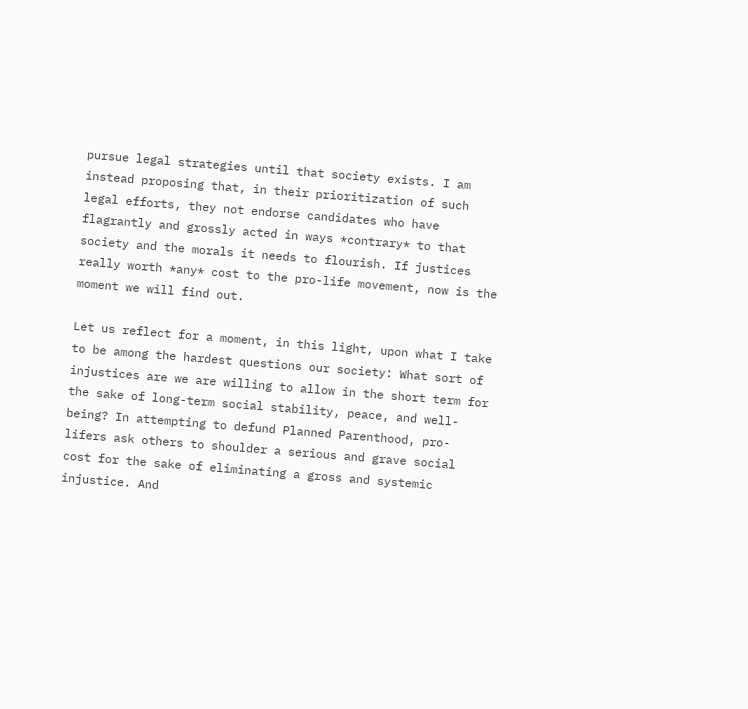pursue legal strategies until that society exists. I am instead proposing that, in their prioritization of such legal efforts, they not endorse candidates who have flagrantly and grossly acted in ways *contrary* to that society and the morals it needs to flourish. If justices really worth *any* cost to the pro-life movement, now is the moment we will find out.

Let us reflect for a moment, in this light, upon what I take to be among the hardest questions our society: What sort of injustices are we are willing to allow in the short term for the sake of long-term social stability, peace, and well-being? In attempting to defund Planned Parenthood, pro-lifers ask others to shoulder a serious and grave social cost for the sake of eliminating a gross and systemic injustice. And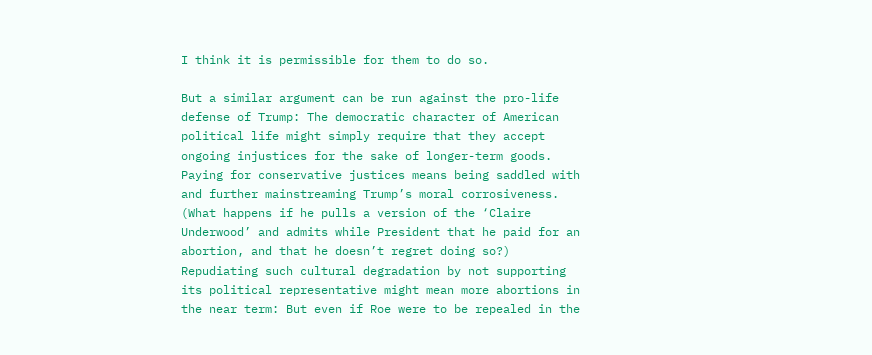I think it is permissible for them to do so.

But a similar argument can be run against the pro-life defense of Trump: The democratic character of American political life might simply require that they accept ongoing injustices for the sake of longer-term goods. Paying for conservative justices means being saddled with and further mainstreaming Trump’s moral corrosiveness. (What happens if he pulls a version of the ‘Claire Underwood’ and admits while President that he paid for an abortion, and that he doesn’t regret doing so?) Repudiating such cultural degradation by not supporting its political representative might mean more abortions in the near term: But even if Roe were to be repealed in the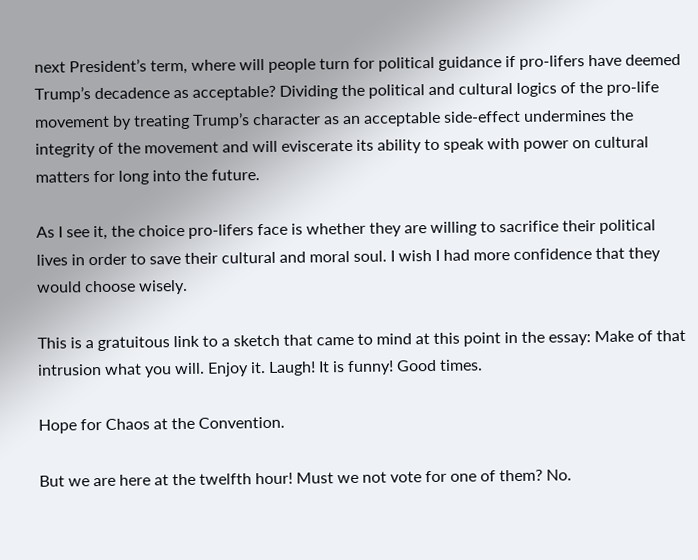next President’s term, where will people turn for political guidance if pro-lifers have deemed Trump’s decadence as acceptable? Dividing the political and cultural logics of the pro-life movement by treating Trump’s character as an acceptable side-effect undermines the integrity of the movement and will eviscerate its ability to speak with power on cultural matters for long into the future.

As I see it, the choice pro-lifers face is whether they are willing to sacrifice their political lives in order to save their cultural and moral soul. I wish I had more confidence that they would choose wisely.

This is a gratuitous link to a sketch that came to mind at this point in the essay: Make of that intrusion what you will. Enjoy it. Laugh! It is funny! Good times.

Hope for Chaos at the Convention.

But we are here at the twelfth hour! Must we not vote for one of them? No.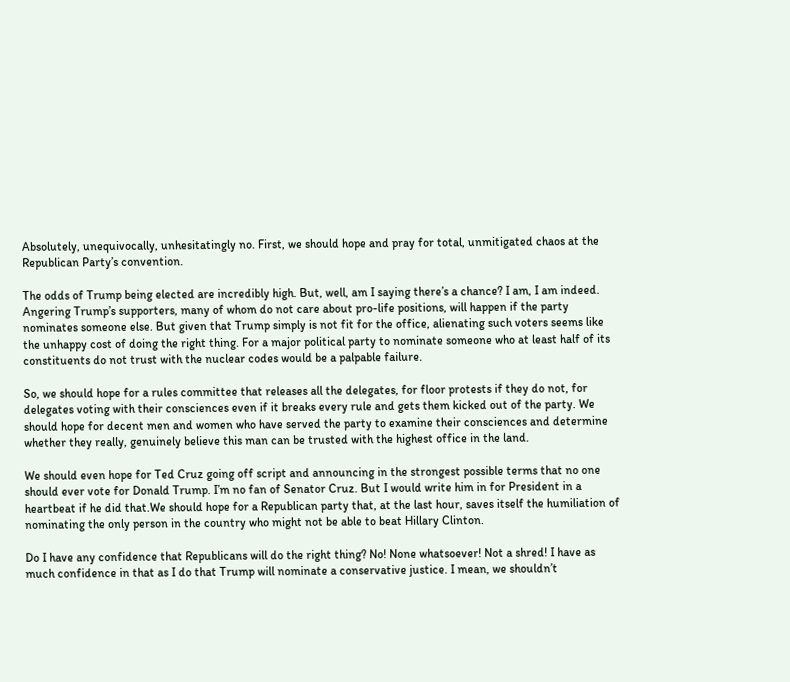Absolutely, unequivocally, unhesitatingly no. First, we should hope and pray for total, unmitigated chaos at the Republican Party’s convention.

The odds of Trump being elected are incredibly high. But, well, am I saying there’s a chance? I am, I am indeed. Angering Trump’s supporters, many of whom do not care about pro-life positions, will happen if the party nominates someone else. But given that Trump simply is not fit for the office, alienating such voters seems like the unhappy cost of doing the right thing. For a major political party to nominate someone who at least half of its constituents do not trust with the nuclear codes would be a palpable failure.

So, we should hope for a rules committee that releases all the delegates, for floor protests if they do not, for delegates voting with their consciences even if it breaks every rule and gets them kicked out of the party. We should hope for decent men and women who have served the party to examine their consciences and determine whether they really, genuinely believe this man can be trusted with the highest office in the land.

We should even hope for Ted Cruz going off script and announcing in the strongest possible terms that no one should ever vote for Donald Trump. I’m no fan of Senator Cruz. But I would write him in for President in a heartbeat if he did that.We should hope for a Republican party that, at the last hour, saves itself the humiliation of nominating the only person in the country who might not be able to beat Hillary Clinton.

Do I have any confidence that Republicans will do the right thing? No! None whatsoever! Not a shred! I have as much confidence in that as I do that Trump will nominate a conservative justice. I mean, we shouldn’t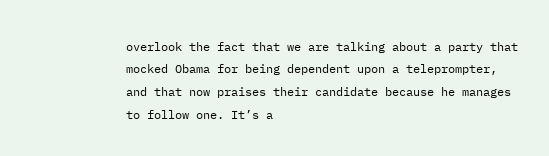overlook the fact that we are talking about a party that mocked Obama for being dependent upon a teleprompter, and that now praises their candidate because he manages to follow one. It’s a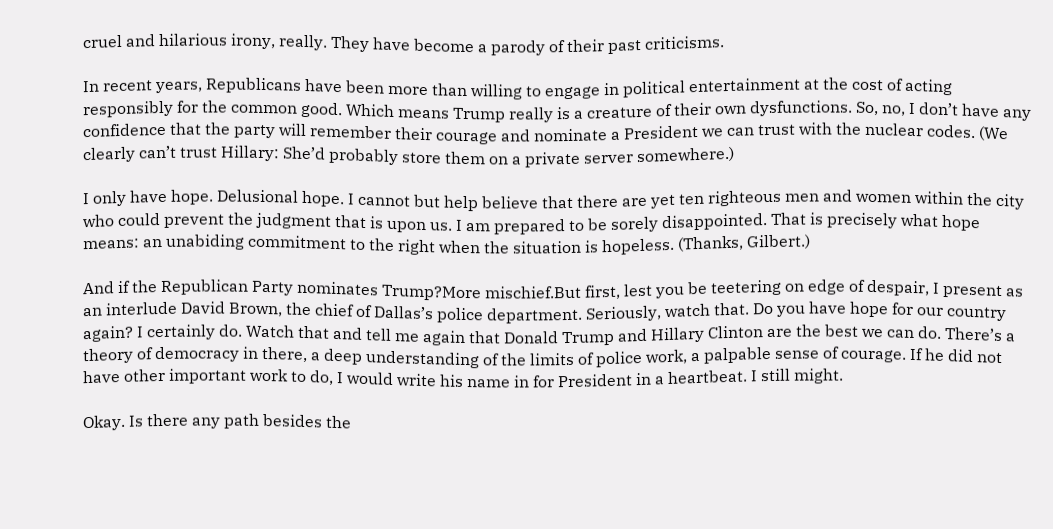cruel and hilarious irony, really. They have become a parody of their past criticisms.

In recent years, Republicans have been more than willing to engage in political entertainment at the cost of acting responsibly for the common good. Which means Trump really is a creature of their own dysfunctions. So, no, I don’t have any confidence that the party will remember their courage and nominate a President we can trust with the nuclear codes. (We clearly can’t trust Hillary: She’d probably store them on a private server somewhere.)

I only have hope. Delusional hope. I cannot but help believe that there are yet ten righteous men and women within the city who could prevent the judgment that is upon us. I am prepared to be sorely disappointed. That is precisely what hope means: an unabiding commitment to the right when the situation is hopeless. (Thanks, Gilbert.)

And if the Republican Party nominates Trump?More mischief.But first, lest you be teetering on edge of despair, I present as an interlude David Brown, the chief of Dallas’s police department. Seriously, watch that. Do you have hope for our country again? I certainly do. Watch that and tell me again that Donald Trump and Hillary Clinton are the best we can do. There’s a theory of democracy in there, a deep understanding of the limits of police work, a palpable sense of courage. If he did not have other important work to do, I would write his name in for President in a heartbeat. I still might.

Okay. Is there any path besides the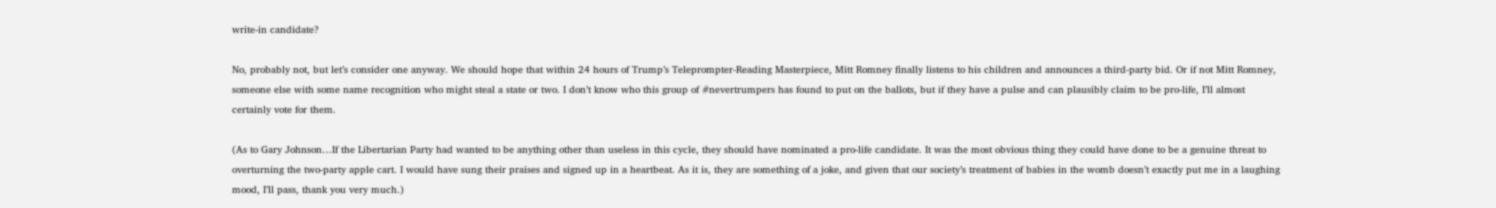write-in candidate?

No, probably not, but let’s consider one anyway. We should hope that within 24 hours of Trump’s Teleprompter-Reading Masterpiece, Mitt Romney finally listens to his children and announces a third-party bid. Or if not Mitt Romney, someone else with some name recognition who might steal a state or two. I don’t know who this group of #nevertrumpers has found to put on the ballots, but if they have a pulse and can plausibly claim to be pro-life, I’ll almost certainly vote for them.

(As to Gary Johnson…If the Libertarian Party had wanted to be anything other than useless in this cycle, they should have nominated a pro-life candidate. It was the most obvious thing they could have done to be a genuine threat to overturning the two-party apple cart. I would have sung their praises and signed up in a heartbeat. As it is, they are something of a joke, and given that our society’s treatment of babies in the womb doesn’t exactly put me in a laughing mood, I’ll pass, thank you very much.)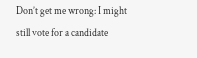Don’t get me wrong: I might still vote for a candidate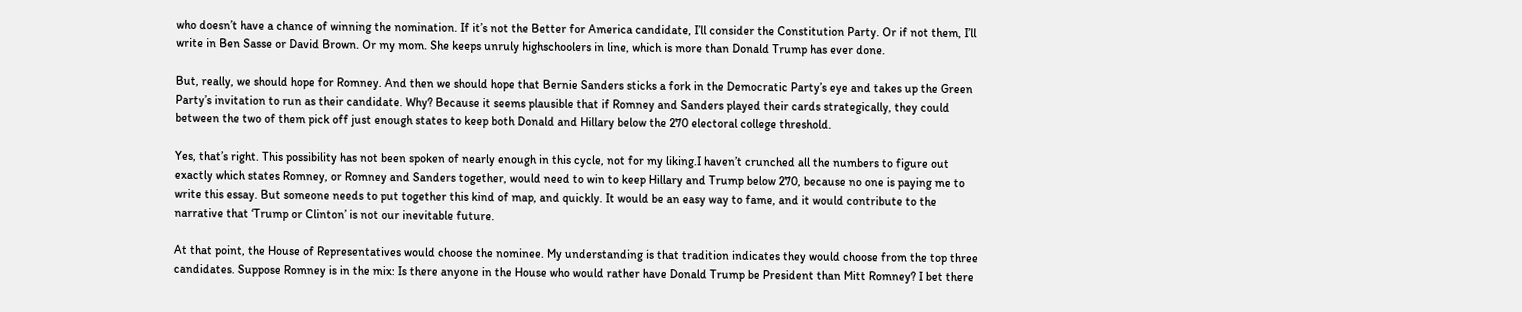who doesn’t have a chance of winning the nomination. If it’s not the Better for America candidate, I’ll consider the Constitution Party. Or if not them, I’ll write in Ben Sasse or David Brown. Or my mom. She keeps unruly highschoolers in line, which is more than Donald Trump has ever done.

But, really, we should hope for Romney. And then we should hope that Bernie Sanders sticks a fork in the Democratic Party’s eye and takes up the Green Party’s invitation to run as their candidate. Why? Because it seems plausible that if Romney and Sanders played their cards strategically, they could between the two of them pick off just enough states to keep both Donald and Hillary below the 270 electoral college threshold.

Yes, that’s right. This possibility has not been spoken of nearly enough in this cycle, not for my liking.I haven’t crunched all the numbers to figure out exactly which states Romney, or Romney and Sanders together, would need to win to keep Hillary and Trump below 270, because no one is paying me to write this essay. But someone needs to put together this kind of map, and quickly. It would be an easy way to fame, and it would contribute to the narrative that ‘Trump or Clinton’ is not our inevitable future.

At that point, the House of Representatives would choose the nominee. My understanding is that tradition indicates they would choose from the top three candidates. Suppose Romney is in the mix: Is there anyone in the House who would rather have Donald Trump be President than Mitt Romney? I bet there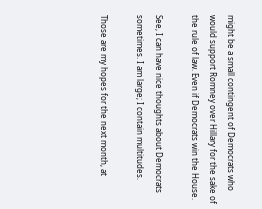might be a small contingent of Democrats who would support Romney over Hillary for the sake of the rule of law. Even if Democrats win the House.

See, I can have nice thoughts about Democrats sometimes. I am large; I contain multitudes.

Those are my hopes for the next month, at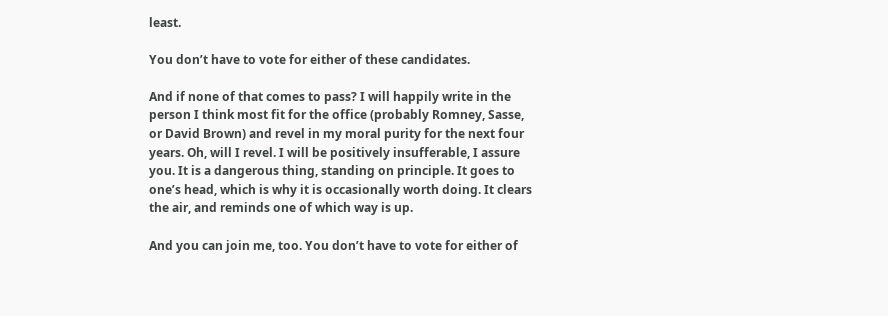least.

You don’t have to vote for either of these candidates.

And if none of that comes to pass? I will happily write in the person I think most fit for the office (probably Romney, Sasse, or David Brown) and revel in my moral purity for the next four years. Oh, will I revel. I will be positively insufferable, I assure you. It is a dangerous thing, standing on principle. It goes to one’s head, which is why it is occasionally worth doing. It clears the air, and reminds one of which way is up.

And you can join me, too. You don’t have to vote for either of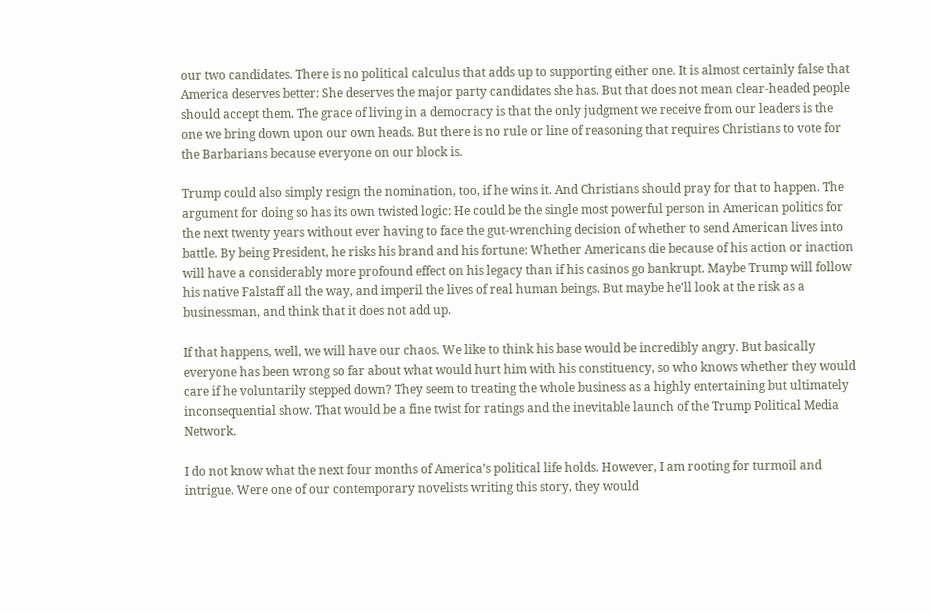our two candidates. There is no political calculus that adds up to supporting either one. It is almost certainly false that America deserves better: She deserves the major party candidates she has. But that does not mean clear-headed people should accept them. The grace of living in a democracy is that the only judgment we receive from our leaders is the one we bring down upon our own heads. But there is no rule or line of reasoning that requires Christians to vote for the Barbarians because everyone on our block is.

Trump could also simply resign the nomination, too, if he wins it. And Christians should pray for that to happen. The argument for doing so has its own twisted logic: He could be the single most powerful person in American politics for the next twenty years without ever having to face the gut-wrenching decision of whether to send American lives into battle. By being President, he risks his brand and his fortune: Whether Americans die because of his action or inaction will have a considerably more profound effect on his legacy than if his casinos go bankrupt. Maybe Trump will follow his native Falstaff all the way, and imperil the lives of real human beings. But maybe he’ll look at the risk as a businessman, and think that it does not add up.

If that happens, well, we will have our chaos. We like to think his base would be incredibly angry. But basically everyone has been wrong so far about what would hurt him with his constituency, so who knows whether they would care if he voluntarily stepped down? They seem to treating the whole business as a highly entertaining but ultimately inconsequential show. That would be a fine twist for ratings and the inevitable launch of the Trump Political Media Network.

I do not know what the next four months of America’s political life holds. However, I am rooting for turmoil and intrigue. Were one of our contemporary novelists writing this story, they would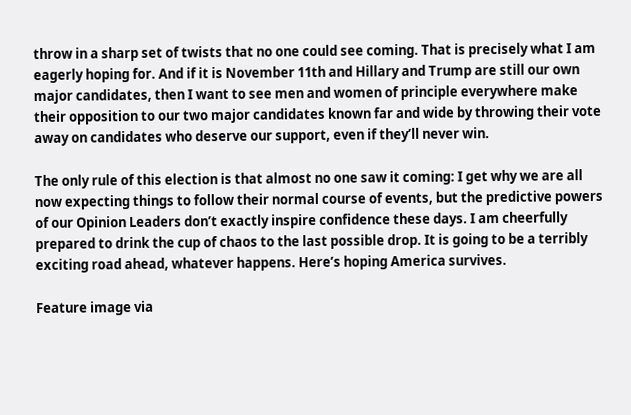throw in a sharp set of twists that no one could see coming. That is precisely what I am eagerly hoping for. And if it is November 11th and Hillary and Trump are still our own major candidates, then I want to see men and women of principle everywhere make their opposition to our two major candidates known far and wide by throwing their vote away on candidates who deserve our support, even if they’ll never win.

The only rule of this election is that almost no one saw it coming: I get why we are all now expecting things to follow their normal course of events, but the predictive powers of our Opinion Leaders don’t exactly inspire confidence these days. I am cheerfully prepared to drink the cup of chaos to the last possible drop. It is going to be a terribly exciting road ahead, whatever happens. Here’s hoping America survives.

Feature image via